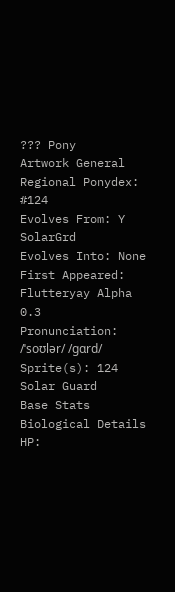??? Pony
Artwork General
Regional Ponydex: #124
Evolves From: Y SolarGrd
Evolves Into: None
First Appeared: Flutteryay Alpha 0.3
Pronunciation: /ˈsoʊlər/ /ɡɑrd/
Sprite(s): 124 Solar Guard
Base Stats Biological Details
HP: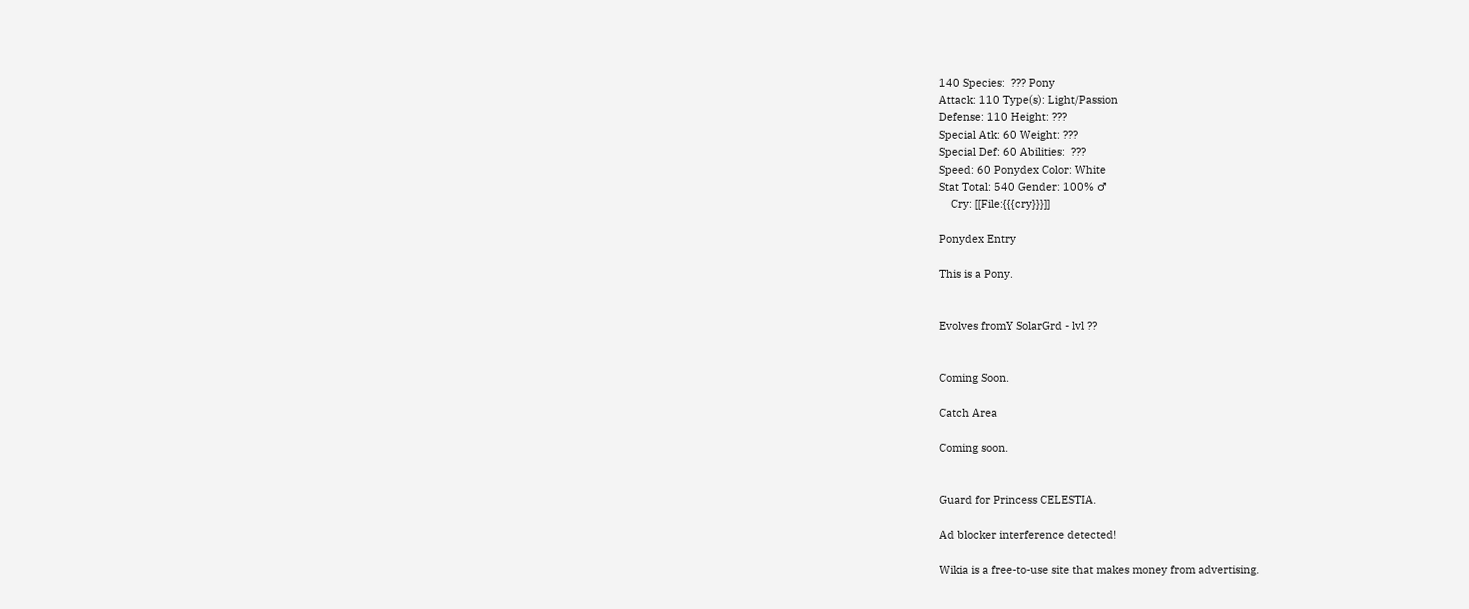140 Species:  ??? Pony
Attack: 110 Type(s): Light/Passion
Defense: 110 Height: ???
Special Atk: 60 Weight: ???
Special Def: 60 Abilities:  ???
Speed: 60 Ponydex Color: White
Stat Total: 540 Gender: 100% ♂
    Cry: [[File:{{{cry}}}]]

Ponydex Entry

This is a Pony.


Evolves fromY SolarGrd - lvl ??


Coming Soon.

Catch Area

Coming soon.


Guard for Princess CELESTIA.

Ad blocker interference detected!

Wikia is a free-to-use site that makes money from advertising.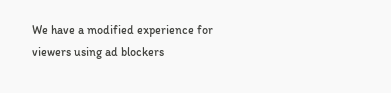We have a modified experience for viewers using ad blockers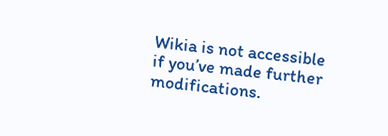Wikia is not accessible if you’ve made further modifications.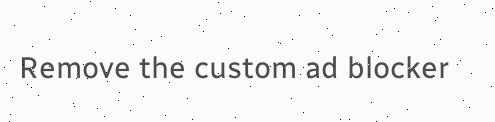Remove the custom ad blocker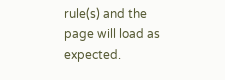rule(s) and the page will load as expected.